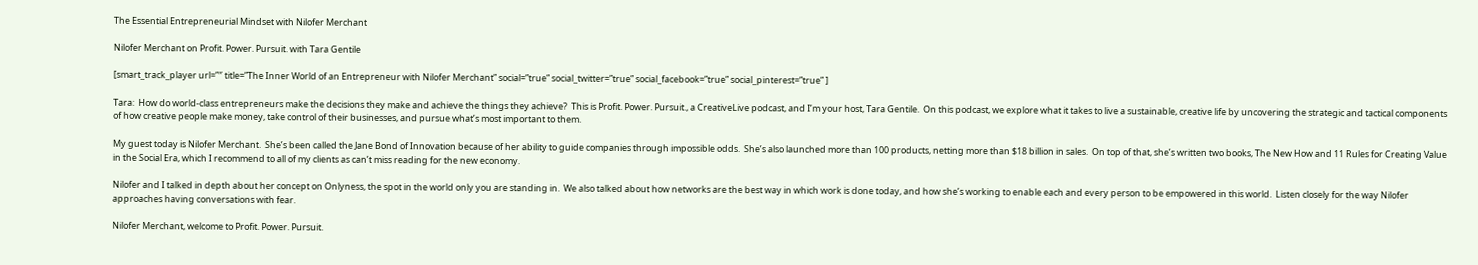The Essential Entrepreneurial Mindset with Nilofer Merchant

Nilofer Merchant on Profit. Power. Pursuit. with Tara Gentile

[smart_track_player url=”″ title=”The Inner World of an Entrepreneur with Nilofer Merchant” social=”true” social_twitter=”true” social_facebook=”true” social_pinterest=”true” ]

Tara:  How do world-class entrepreneurs make the decisions they make and achieve the things they achieve?  This is Profit. Power. Pursuit., a CreativeLive podcast, and I’m your host, Tara Gentile.  On this podcast, we explore what it takes to live a sustainable, creative life by uncovering the strategic and tactical components of how creative people make money, take control of their businesses, and pursue what’s most important to them.

My guest today is Nilofer Merchant.  She’s been called the Jane Bond of Innovation because of her ability to guide companies through impossible odds.  She’s also launched more than 100 products, netting more than $18 billion in sales.  On top of that, she’s written two books, The New How and 11 Rules for Creating Value in the Social Era, which I recommend to all of my clients as can’t miss reading for the new economy.

Nilofer and I talked in depth about her concept on Onlyness, the spot in the world only you are standing in.  We also talked about how networks are the best way in which work is done today, and how she’s working to enable each and every person to be empowered in this world.  Listen closely for the way Nilofer approaches having conversations with fear.

Nilofer Merchant, welcome to Profit. Power. Pursuit.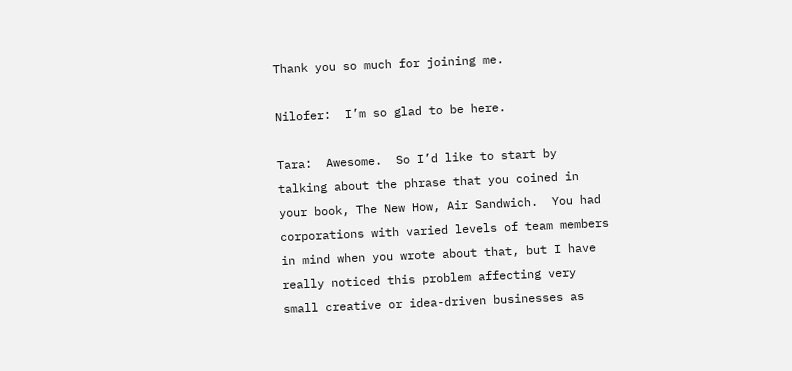Thank you so much for joining me.

Nilofer:  I’m so glad to be here.

Tara:  Awesome.  So I’d like to start by talking about the phrase that you coined in your book, The New How, Air Sandwich.  You had corporations with varied levels of team members in mind when you wrote about that, but I have really noticed this problem affecting very small creative or idea-driven businesses as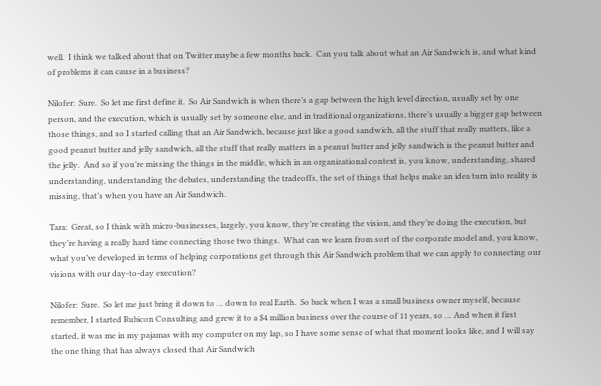well.  I think we talked about that on Twitter maybe a few months back.  Can you talk about what an Air Sandwich is, and what kind of problems it can cause in a business?

Nilofer:  Sure.  So let me first define it.  So Air Sandwich is when there’s a gap between the high level direction, usually set by one person, and the execution, which is usually set by someone else, and in traditional organizations, there’s usually a bigger gap between those things, and so I started calling that an Air Sandwich, because just like a good sandwich, all the stuff that really matters, like a good peanut butter and jelly sandwich, all the stuff that really matters in a peanut butter and jelly sandwich is the peanut butter and the jelly.  And so if you’re missing the things in the middle, which in an organizational context is, you know, understanding, shared understanding, understanding the debates, understanding the tradeoffs, the set of things that helps make an idea turn into reality is missing, that’s when you have an Air Sandwich.

Tara:  Great, so I think with micro-businesses, largely, you know, they’re creating the vision, and they’re doing the execution, but they’re having a really hard time connecting those two things.  What can we learn from sort of the corporate model and, you know, what you’ve developed in terms of helping corporations get through this Air Sandwich problem that we can apply to connecting our visions with our day-to-day execution?

Nilofer:  Sure.  So let me just bring it down to … down to real Earth.  So back when I was a small business owner myself, because remember, I started Rubicon Consulting and grew it to a $4 million business over the course of 11 years, so … And when it first started, it was me in my pajamas with my computer on my lap, so I have some sense of what that moment looks like, and I will say the one thing that has always closed that Air Sandwich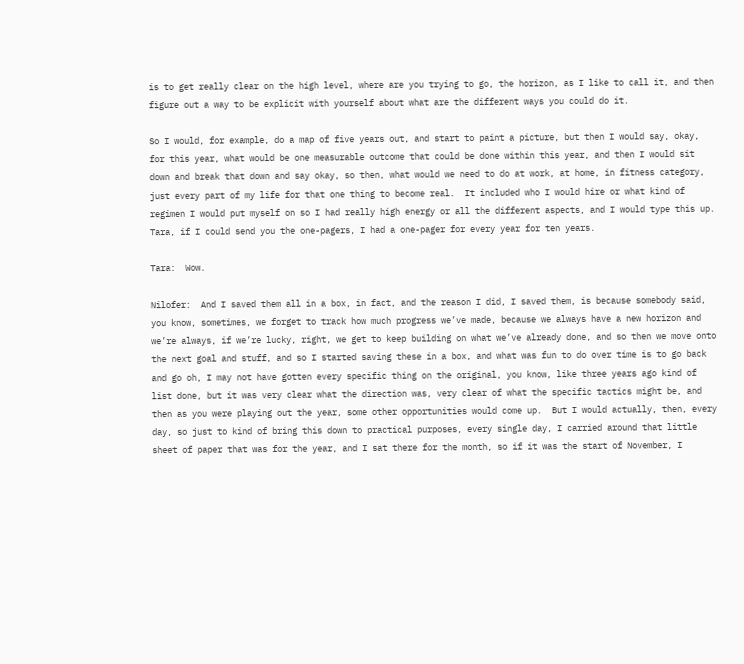is to get really clear on the high level, where are you trying to go, the horizon, as I like to call it, and then figure out a way to be explicit with yourself about what are the different ways you could do it.

So I would, for example, do a map of five years out, and start to paint a picture, but then I would say, okay, for this year, what would be one measurable outcome that could be done within this year, and then I would sit down and break that down and say okay, so then, what would we need to do at work, at home, in fitness category, just every part of my life for that one thing to become real.  It included who I would hire or what kind of regimen I would put myself on so I had really high energy or all the different aspects, and I would type this up.  Tara, if I could send you the one-pagers, I had a one-pager for every year for ten years.

Tara:  Wow.

Nilofer:  And I saved them all in a box, in fact, and the reason I did, I saved them, is because somebody said, you know, sometimes, we forget to track how much progress we’ve made, because we always have a new horizon and we’re always, if we’re lucky, right, we get to keep building on what we’ve already done, and so then we move onto the next goal and stuff, and so I started saving these in a box, and what was fun to do over time is to go back and go oh, I may not have gotten every specific thing on the original, you know, like three years ago kind of list done, but it was very clear what the direction was, very clear of what the specific tactics might be, and then as you were playing out the year, some other opportunities would come up.  But I would actually, then, every day, so just to kind of bring this down to practical purposes, every single day, I carried around that little sheet of paper that was for the year, and I sat there for the month, so if it was the start of November, I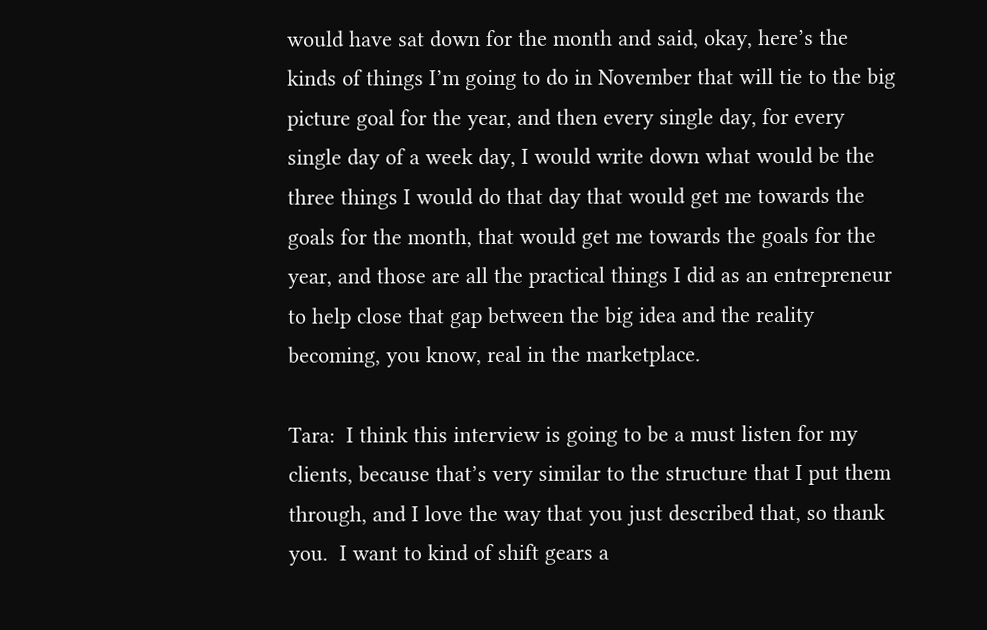would have sat down for the month and said, okay, here’s the kinds of things I’m going to do in November that will tie to the big picture goal for the year, and then every single day, for every single day of a week day, I would write down what would be the three things I would do that day that would get me towards the goals for the month, that would get me towards the goals for the year, and those are all the practical things I did as an entrepreneur to help close that gap between the big idea and the reality becoming, you know, real in the marketplace.

Tara:  I think this interview is going to be a must listen for my clients, because that’s very similar to the structure that I put them through, and I love the way that you just described that, so thank you.  I want to kind of shift gears a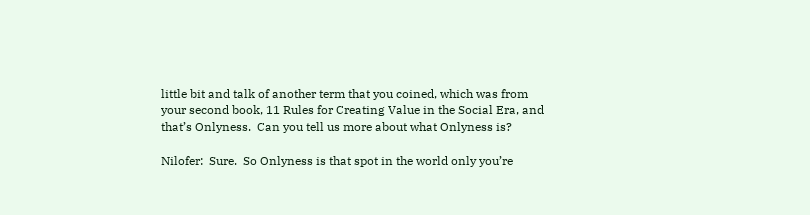little bit and talk of another term that you coined, which was from your second book, 11 Rules for Creating Value in the Social Era, and that’s Onlyness.  Can you tell us more about what Onlyness is?

Nilofer:  Sure.  So Onlyness is that spot in the world only you’re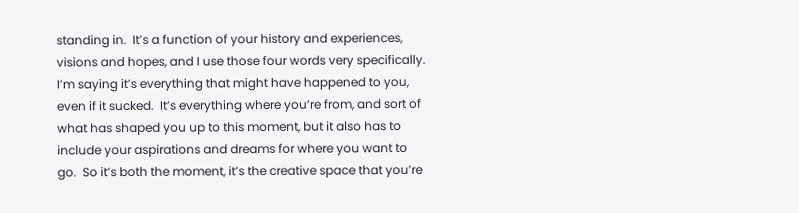standing in.  It’s a function of your history and experiences, visions and hopes, and I use those four words very specifically.  I’m saying it’s everything that might have happened to you, even if it sucked.  It’s everything where you’re from, and sort of what has shaped you up to this moment, but it also has to include your aspirations and dreams for where you want to go.  So it’s both the moment, it’s the creative space that you’re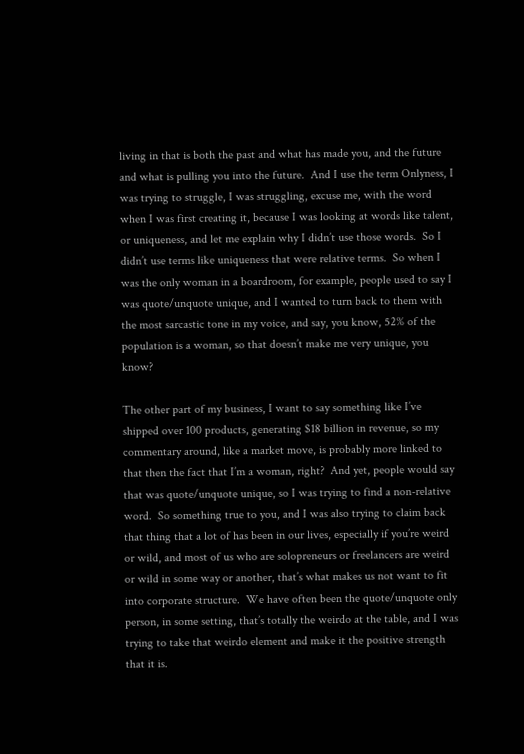living in that is both the past and what has made you, and the future and what is pulling you into the future.  And I use the term Onlyness, I was trying to struggle, I was struggling, excuse me, with the word when I was first creating it, because I was looking at words like talent, or uniqueness, and let me explain why I didn’t use those words.  So I didn’t use terms like uniqueness that were relative terms.  So when I was the only woman in a boardroom, for example, people used to say I was quote/unquote unique, and I wanted to turn back to them with the most sarcastic tone in my voice, and say, you know, 52% of the population is a woman, so that doesn’t make me very unique, you know?

The other part of my business, I want to say something like I’ve shipped over 100 products, generating $18 billion in revenue, so my commentary around, like a market move, is probably more linked to that then the fact that I’m a woman, right?  And yet, people would say that was quote/unquote unique, so I was trying to find a non-relative word.  So something true to you, and I was also trying to claim back that thing that a lot of has been in our lives, especially if you’re weird or wild, and most of us who are solopreneurs or freelancers are weird or wild in some way or another, that’s what makes us not want to fit into corporate structure.  We have often been the quote/unquote only person, in some setting, that’s totally the weirdo at the table, and I was trying to take that weirdo element and make it the positive strength that it is.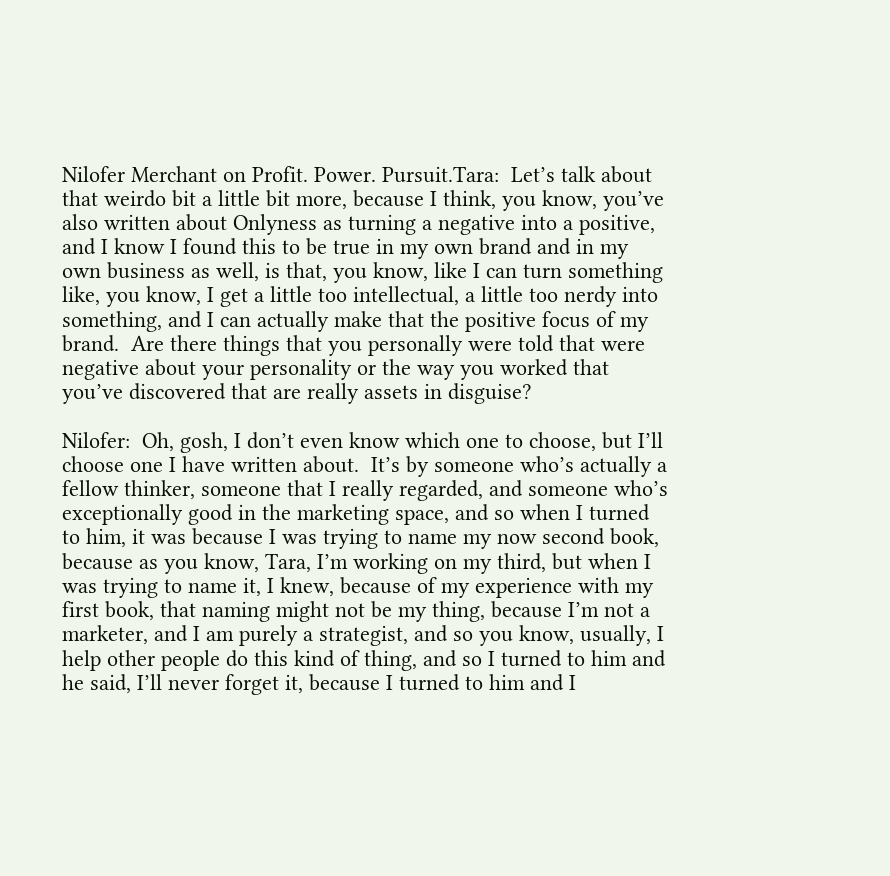Nilofer Merchant on Profit. Power. Pursuit.Tara:  Let’s talk about that weirdo bit a little bit more, because I think, you know, you’ve also written about Onlyness as turning a negative into a positive, and I know I found this to be true in my own brand and in my own business as well, is that, you know, like I can turn something like, you know, I get a little too intellectual, a little too nerdy into something, and I can actually make that the positive focus of my brand.  Are there things that you personally were told that were negative about your personality or the way you worked that you’ve discovered that are really assets in disguise?

Nilofer:  Oh, gosh, I don’t even know which one to choose, but I’ll choose one I have written about.  It’s by someone who’s actually a fellow thinker, someone that I really regarded, and someone who’s exceptionally good in the marketing space, and so when I turned to him, it was because I was trying to name my now second book, because as you know, Tara, I’m working on my third, but when I was trying to name it, I knew, because of my experience with my first book, that naming might not be my thing, because I’m not a marketer, and I am purely a strategist, and so you know, usually, I help other people do this kind of thing, and so I turned to him and he said, I’ll never forget it, because I turned to him and I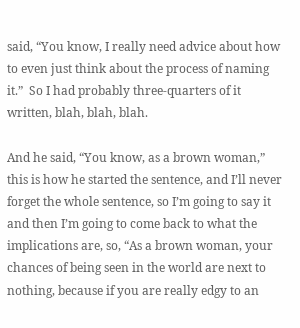said, “You know, I really need advice about how to even just think about the process of naming it.”  So I had probably three-quarters of it written, blah, blah, blah.

And he said, “You know, as a brown woman,” this is how he started the sentence, and I’ll never forget the whole sentence, so I’m going to say it and then I’m going to come back to what the implications are, so, “As a brown woman, your chances of being seen in the world are next to nothing, because if you are really edgy to an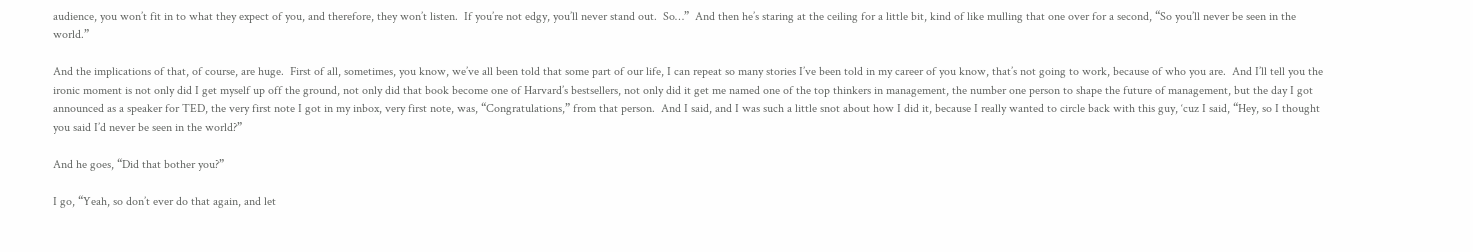audience, you won’t fit in to what they expect of you, and therefore, they won’t listen.  If you’re not edgy, you’ll never stand out.  So…”  And then he’s staring at the ceiling for a little bit, kind of like mulling that one over for a second, “So you’ll never be seen in the world.”

And the implications of that, of course, are huge.  First of all, sometimes, you know, we’ve all been told that some part of our life, I can repeat so many stories I’ve been told in my career of you know, that’s not going to work, because of who you are.  And I’ll tell you the ironic moment is not only did I get myself up off the ground, not only did that book become one of Harvard’s bestsellers, not only did it get me named one of the top thinkers in management, the number one person to shape the future of management, but the day I got announced as a speaker for TED, the very first note I got in my inbox, very first note, was, “Congratulations,” from that person.  And I said, and I was such a little snot about how I did it, because I really wanted to circle back with this guy, ‘cuz I said, “Hey, so I thought you said I’d never be seen in the world?”

And he goes, “Did that bother you?”

I go, “Yeah, so don’t ever do that again, and let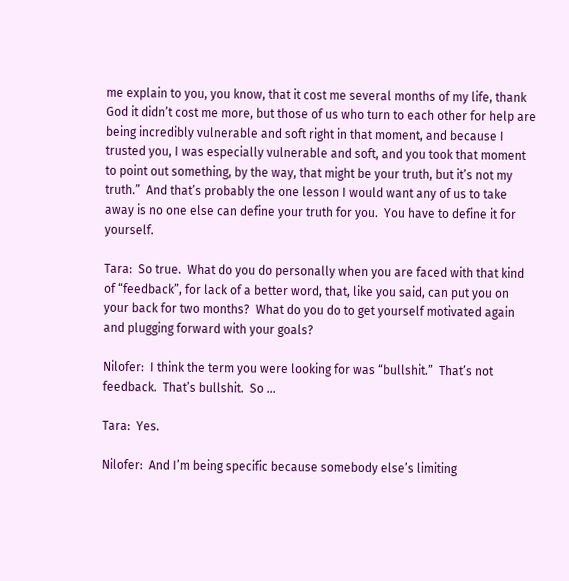me explain to you, you know, that it cost me several months of my life, thank God it didn’t cost me more, but those of us who turn to each other for help are being incredibly vulnerable and soft right in that moment, and because I trusted you, I was especially vulnerable and soft, and you took that moment to point out something, by the way, that might be your truth, but it’s not my truth.”  And that’s probably the one lesson I would want any of us to take away is no one else can define your truth for you.  You have to define it for yourself.

Tara:  So true.  What do you do personally when you are faced with that kind of “feedback”, for lack of a better word, that, like you said, can put you on your back for two months?  What do you do to get yourself motivated again and plugging forward with your goals?

Nilofer:  I think the term you were looking for was “bullshit.”  That’s not feedback.  That’s bullshit.  So …

Tara:  Yes.

Nilofer:  And I’m being specific because somebody else’s limiting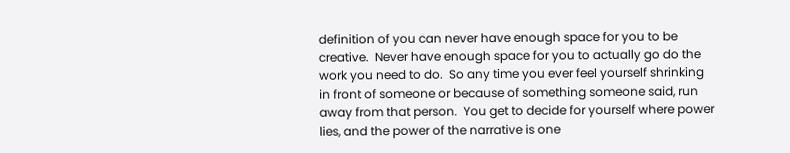definition of you can never have enough space for you to be creative.  Never have enough space for you to actually go do the work you need to do.  So any time you ever feel yourself shrinking in front of someone or because of something someone said, run away from that person.  You get to decide for yourself where power lies, and the power of the narrative is one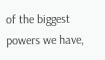of the biggest powers we have,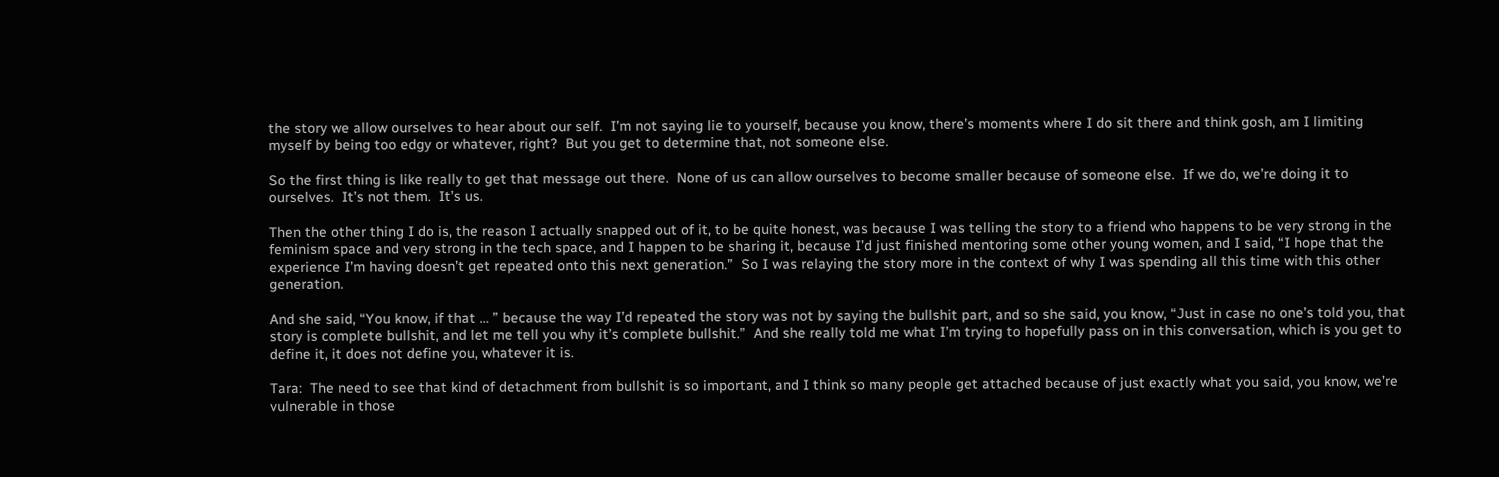the story we allow ourselves to hear about our self.  I’m not saying lie to yourself, because you know, there’s moments where I do sit there and think gosh, am I limiting myself by being too edgy or whatever, right?  But you get to determine that, not someone else.

So the first thing is like really to get that message out there.  None of us can allow ourselves to become smaller because of someone else.  If we do, we’re doing it to ourselves.  It’s not them.  It’s us.

Then the other thing I do is, the reason I actually snapped out of it, to be quite honest, was because I was telling the story to a friend who happens to be very strong in the feminism space and very strong in the tech space, and I happen to be sharing it, because I’d just finished mentoring some other young women, and I said, “I hope that the experience I’m having doesn’t get repeated onto this next generation.”  So I was relaying the story more in the context of why I was spending all this time with this other generation.

And she said, “You know, if that … ” because the way I’d repeated the story was not by saying the bullshit part, and so she said, you know, “Just in case no one’s told you, that story is complete bullshit, and let me tell you why it’s complete bullshit.”  And she really told me what I’m trying to hopefully pass on in this conversation, which is you get to define it, it does not define you, whatever it is.

Tara:  The need to see that kind of detachment from bullshit is so important, and I think so many people get attached because of just exactly what you said, you know, we’re vulnerable in those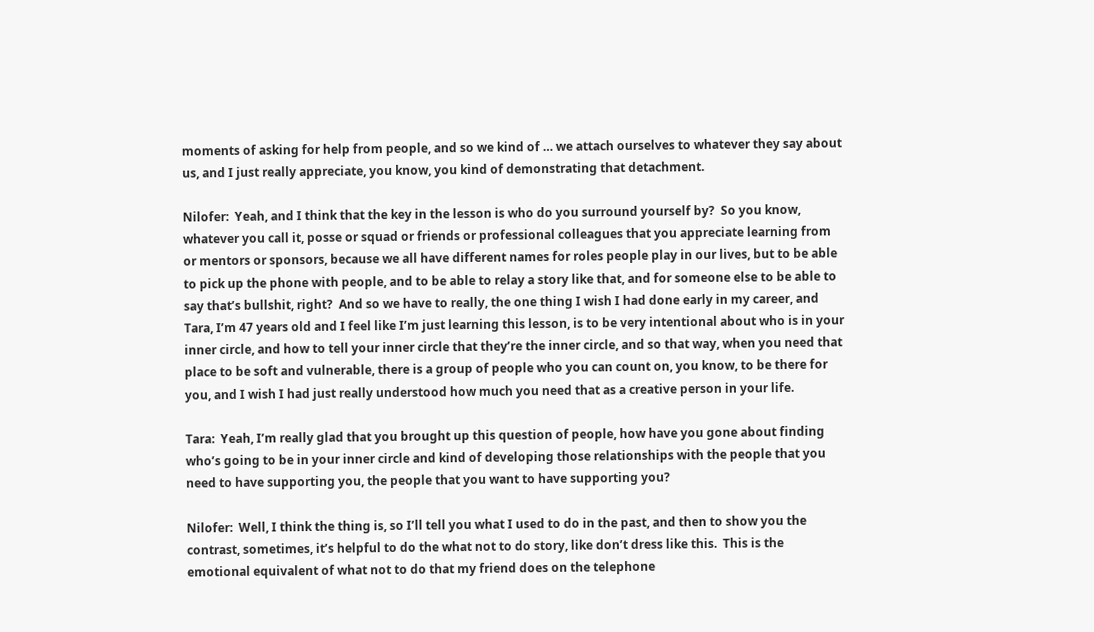moments of asking for help from people, and so we kind of … we attach ourselves to whatever they say about us, and I just really appreciate, you know, you kind of demonstrating that detachment.

Nilofer:  Yeah, and I think that the key in the lesson is who do you surround yourself by?  So you know, whatever you call it, posse or squad or friends or professional colleagues that you appreciate learning from or mentors or sponsors, because we all have different names for roles people play in our lives, but to be able to pick up the phone with people, and to be able to relay a story like that, and for someone else to be able to say that’s bullshit, right?  And so we have to really, the one thing I wish I had done early in my career, and Tara, I’m 47 years old and I feel like I’m just learning this lesson, is to be very intentional about who is in your inner circle, and how to tell your inner circle that they’re the inner circle, and so that way, when you need that place to be soft and vulnerable, there is a group of people who you can count on, you know, to be there for you, and I wish I had just really understood how much you need that as a creative person in your life.

Tara:  Yeah, I’m really glad that you brought up this question of people, how have you gone about finding who’s going to be in your inner circle and kind of developing those relationships with the people that you need to have supporting you, the people that you want to have supporting you?

Nilofer:  Well, I think the thing is, so I’ll tell you what I used to do in the past, and then to show you the contrast, sometimes, it’s helpful to do the what not to do story, like don’t dress like this.  This is the emotional equivalent of what not to do that my friend does on the telephone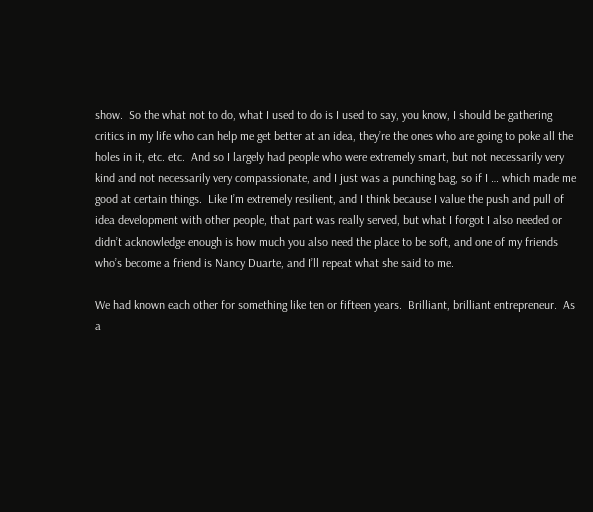show.  So the what not to do, what I used to do is I used to say, you know, I should be gathering critics in my life who can help me get better at an idea, they’re the ones who are going to poke all the holes in it, etc. etc.  And so I largely had people who were extremely smart, but not necessarily very kind and not necessarily very compassionate, and I just was a punching bag, so if I … which made me good at certain things.  Like I’m extremely resilient, and I think because I value the push and pull of idea development with other people, that part was really served, but what I forgot I also needed or didn’t acknowledge enough is how much you also need the place to be soft, and one of my friends who’s become a friend is Nancy Duarte, and I’ll repeat what she said to me.

We had known each other for something like ten or fifteen years.  Brilliant, brilliant entrepreneur.  As a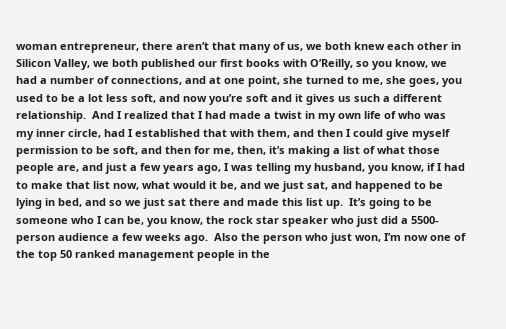woman entrepreneur, there aren’t that many of us, we both knew each other in Silicon Valley, we both published our first books with O’Reilly, so you know, we had a number of connections, and at one point, she turned to me, she goes, you used to be a lot less soft, and now you’re soft and it gives us such a different relationship.  And I realized that I had made a twist in my own life of who was my inner circle, had I established that with them, and then I could give myself permission to be soft, and then for me, then, it’s making a list of what those people are, and just a few years ago, I was telling my husband, you know, if I had to make that list now, what would it be, and we just sat, and happened to be lying in bed, and so we just sat there and made this list up.  It’s going to be someone who I can be, you know, the rock star speaker who just did a 5500-person audience a few weeks ago.  Also the person who just won, I’m now one of the top 50 ranked management people in the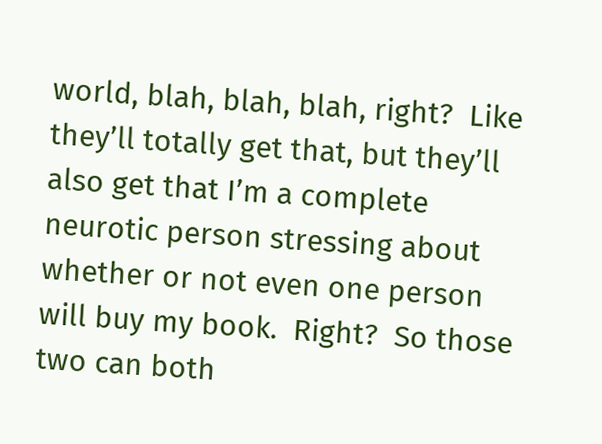world, blah, blah, blah, right?  Like they’ll totally get that, but they’ll also get that I’m a complete neurotic person stressing about whether or not even one person will buy my book.  Right?  So those two can both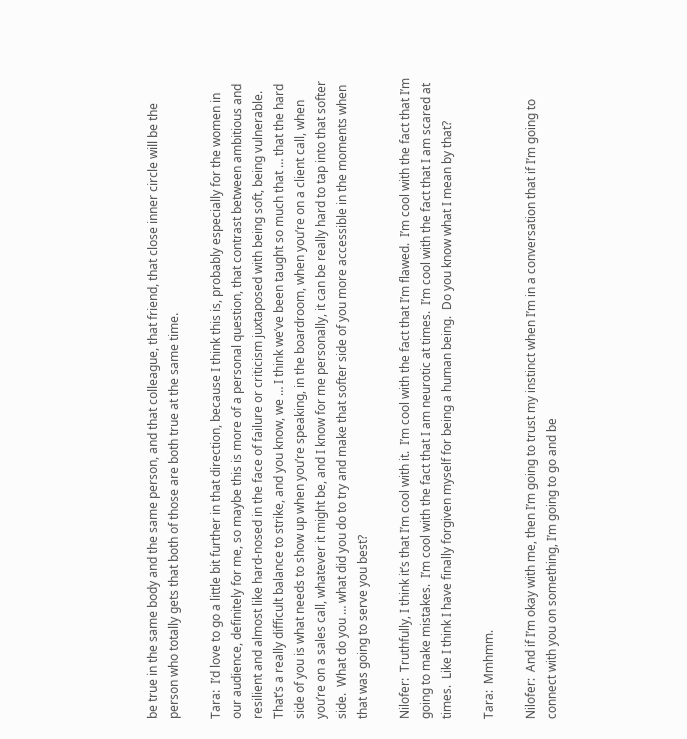be true in the same body and the same person, and that colleague, that friend, that close inner circle will be the person who totally gets that both of those are both true at the same time.

Tara:  I’d love to go a little bit further in that direction, because I think this is, probably especially for the women in our audience, definitely for me, so maybe this is more of a personal question, that contrast between ambitious and resilient and almost like hard-nosed in the face of failure or criticism juxtaposed with being soft, being vulnerable.  That’s a really difficult balance to strike, and you know, we … I think we’ve been taught so much that … that the hard side of you is what needs to show up when you’re speaking, in the boardroom, when you’re on a client call, when you’re on a sales call, whatever it might be, and I know for me personally, it can be really hard to tap into that softer side.  What do you … what did you do to try and make that softer side of you more accessible in the moments when that was going to serve you best?

Nilofer:  Truthfully, I think it’s that I’m cool with it.  I’m cool with the fact that I’m flawed.  I’m cool with the fact that I’m going to make mistakes.  I’m cool with the fact that I am neurotic at times.  I’m cool with the fact that I am scared at times.  Like I think I have finally forgiven myself for being a human being.  Do you know what I mean by that?

Tara:  Mmhmm.

Nilofer:  And if I’m okay with me, then I’m going to trust my instinct when I’m in a conversation that if I’m going to connect with you on something, I’m going to go and be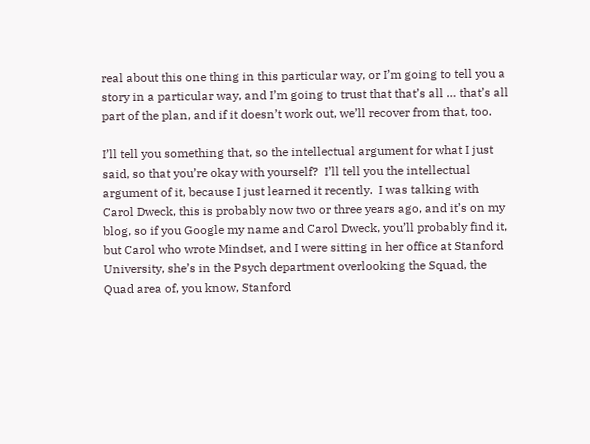real about this one thing in this particular way, or I’m going to tell you a story in a particular way, and I’m going to trust that that’s all … that’s all part of the plan, and if it doesn’t work out, we’ll recover from that, too.

I’ll tell you something that, so the intellectual argument for what I just said, so that you’re okay with yourself?  I’ll tell you the intellectual argument of it, because I just learned it recently.  I was talking with Carol Dweck, this is probably now two or three years ago, and it’s on my blog, so if you Google my name and Carol Dweck, you’ll probably find it, but Carol who wrote Mindset, and I were sitting in her office at Stanford University, she’s in the Psych department overlooking the Squad, the Quad area of, you know, Stanford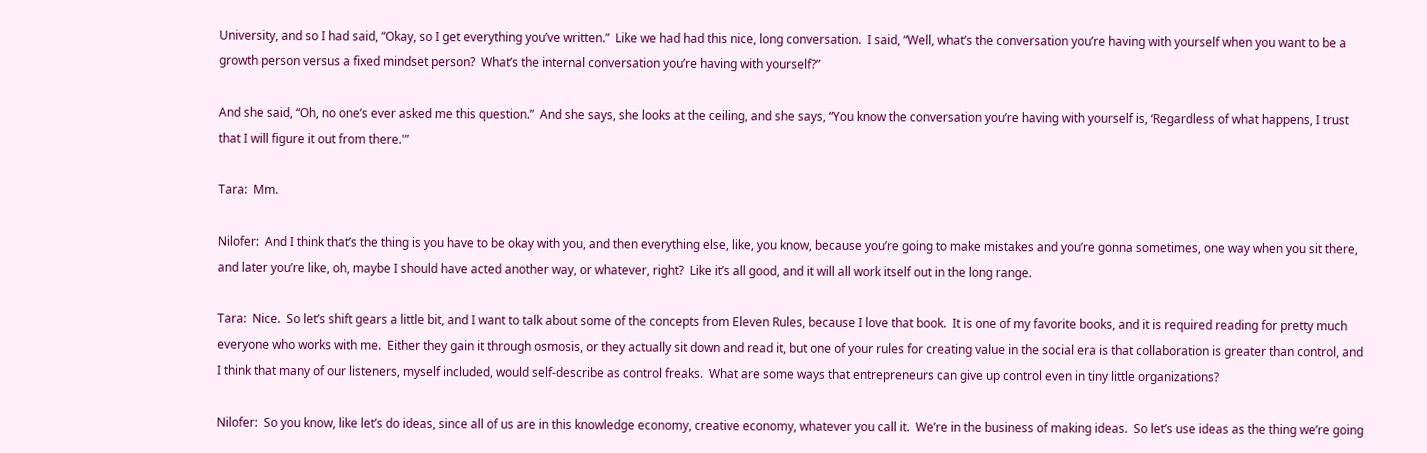University, and so I had said, “Okay, so I get everything you’ve written.”  Like we had had this nice, long conversation.  I said, “Well, what’s the conversation you’re having with yourself when you want to be a growth person versus a fixed mindset person?  What’s the internal conversation you’re having with yourself?”

And she said, “Oh, no one’s ever asked me this question.”  And she says, she looks at the ceiling, and she says, “You know the conversation you’re having with yourself is, ‘Regardless of what happens, I trust that I will figure it out from there.'”

Tara:  Mm.

Nilofer:  And I think that’s the thing is you have to be okay with you, and then everything else, like, you know, because you’re going to make mistakes and you’re gonna sometimes, one way when you sit there, and later you’re like, oh, maybe I should have acted another way, or whatever, right?  Like it’s all good, and it will all work itself out in the long range.

Tara:  Nice.  So let’s shift gears a little bit, and I want to talk about some of the concepts from Eleven Rules, because I love that book.  It is one of my favorite books, and it is required reading for pretty much everyone who works with me.  Either they gain it through osmosis, or they actually sit down and read it, but one of your rules for creating value in the social era is that collaboration is greater than control, and I think that many of our listeners, myself included, would self-describe as control freaks.  What are some ways that entrepreneurs can give up control even in tiny little organizations?

Nilofer:  So you know, like let’s do ideas, since all of us are in this knowledge economy, creative economy, whatever you call it.  We’re in the business of making ideas.  So let’s use ideas as the thing we’re going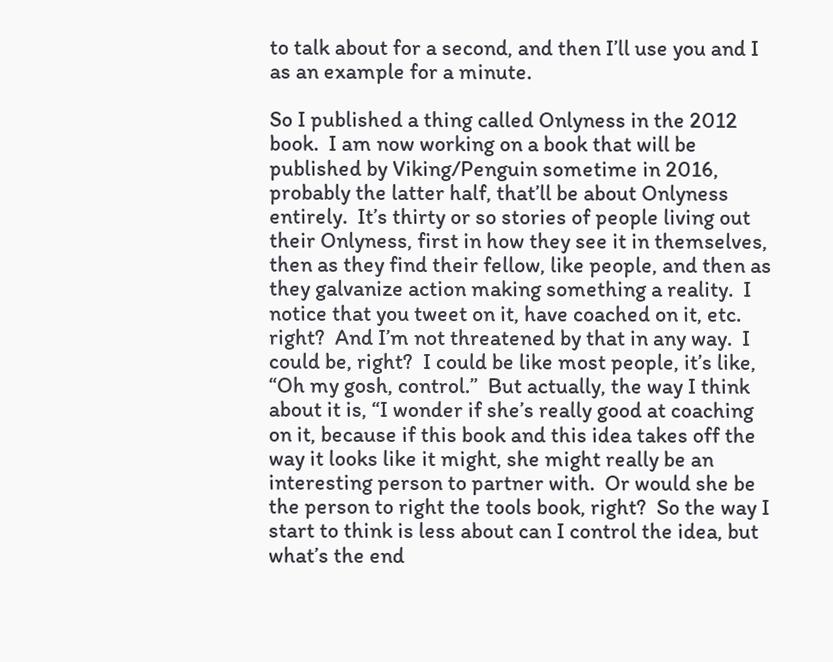to talk about for a second, and then I’ll use you and I as an example for a minute.

So I published a thing called Onlyness in the 2012 book.  I am now working on a book that will be published by Viking/Penguin sometime in 2016, probably the latter half, that’ll be about Onlyness entirely.  It’s thirty or so stories of people living out their Onlyness, first in how they see it in themselves, then as they find their fellow, like people, and then as they galvanize action making something a reality.  I notice that you tweet on it, have coached on it, etc. right?  And I’m not threatened by that in any way.  I could be, right?  I could be like most people, it’s like, “Oh my gosh, control.”  But actually, the way I think about it is, “I wonder if she’s really good at coaching on it, because if this book and this idea takes off the way it looks like it might, she might really be an interesting person to partner with.  Or would she be the person to right the tools book, right?  So the way I start to think is less about can I control the idea, but what’s the end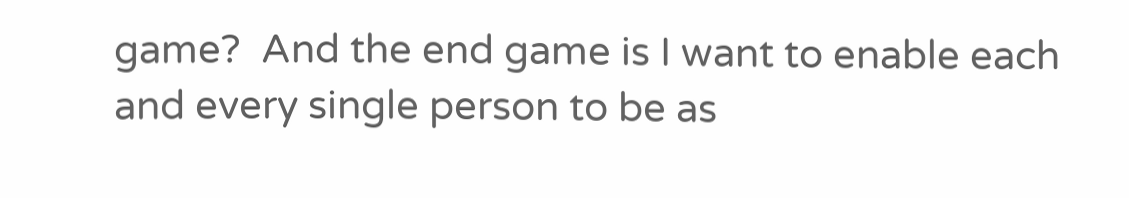game?  And the end game is I want to enable each and every single person to be as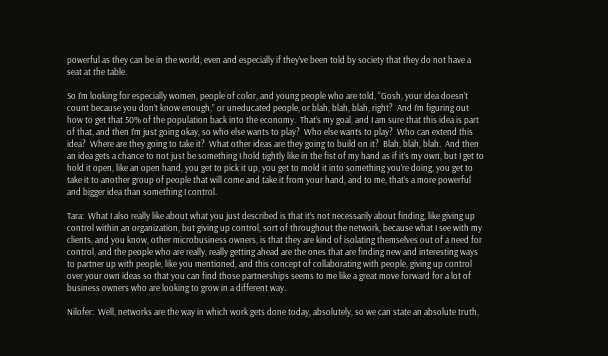powerful as they can be in the world, even and especially if they’ve been told by society that they do not have a seat at the table.

So I’m looking for especially women, people of color, and young people who are told, “Gosh, your idea doesn’t count because you don’t know enough,” or uneducated people, or blah, blah, blah, right?  And I’m figuring out how to get that 50% of the population back into the economy.  That’s my goal, and I am sure that this idea is part of that, and then I’m just going okay, so who else wants to play?  Who else wants to play?  Who can extend this idea?  Where are they going to take it?  What other ideas are they going to build on it?  Blah, blah, blah.  And then an idea gets a chance to not just be something I hold tightly like in the fist of my hand as if it’s my own, but I get to hold it open, like an open hand, you get to pick it up, you get to mold it into something you’re doing, you get to take it to another group of people that will come and take it from your hand, and to me, that’s a more powerful and bigger idea than something I control.

Tara:  What I also really like about what you just described is that it’s not necessarily about finding, like giving up control within an organization, but giving up control, sort of throughout the network, because what I see with my clients, and you know, other microbusiness owners, is that they are kind of isolating themselves out of a need for control, and the people who are really, really getting ahead are the ones that are finding new and interesting ways to partner up with people, like you mentioned, and this concept of collaborating with people, giving up control over your own ideas so that you can find those partnerships seems to me like a great move forward for a lot of business owners who are looking to grow in a different way.

Nilofer:  Well, networks are the way in which work gets done today, absolutely, so we can state an absolute truth,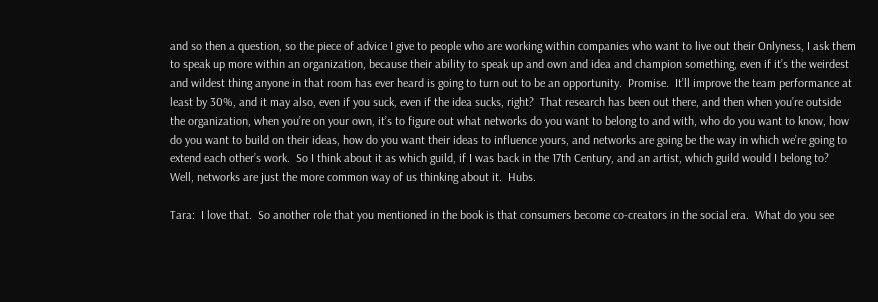and so then a question, so the piece of advice I give to people who are working within companies who want to live out their Onlyness, I ask them to speak up more within an organization, because their ability to speak up and own and idea and champion something, even if it’s the weirdest and wildest thing anyone in that room has ever heard is going to turn out to be an opportunity.  Promise.  It’ll improve the team performance at least by 30%, and it may also, even if you suck, even if the idea sucks, right?  That research has been out there, and then when you’re outside the organization, when you’re on your own, it’s to figure out what networks do you want to belong to and with, who do you want to know, how do you want to build on their ideas, how do you want their ideas to influence yours, and networks are going be the way in which we’re going to extend each other’s work.  So I think about it as which guild, if I was back in the 17th Century, and an artist, which guild would I belong to?  Well, networks are just the more common way of us thinking about it.  Hubs.

Tara:  I love that.  So another role that you mentioned in the book is that consumers become co-creators in the social era.  What do you see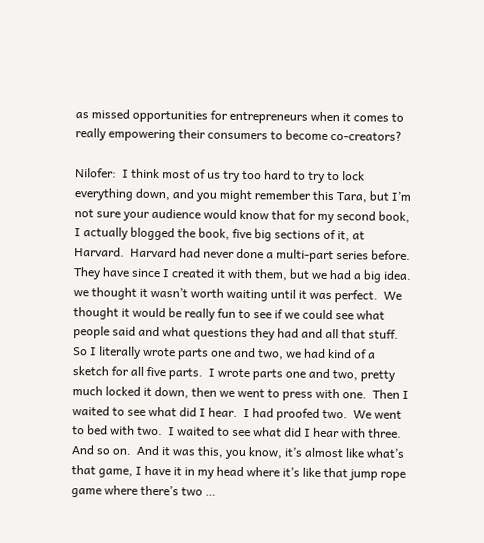as missed opportunities for entrepreneurs when it comes to really empowering their consumers to become co-creators?

Nilofer:  I think most of us try too hard to try to lock everything down, and you might remember this Tara, but I’m not sure your audience would know that for my second book, I actually blogged the book, five big sections of it, at Harvard.  Harvard had never done a multi-part series before.  They have since I created it with them, but we had a big idea.  we thought it wasn’t worth waiting until it was perfect.  We thought it would be really fun to see if we could see what people said and what questions they had and all that stuff.  So I literally wrote parts one and two, we had kind of a sketch for all five parts.  I wrote parts one and two, pretty much locked it down, then we went to press with one.  Then I waited to see what did I hear.  I had proofed two.  We went to bed with two.  I waited to see what did I hear with three.  And so on.  And it was this, you know, it’s almost like what’s that game, I have it in my head where it’s like that jump rope game where there’s two …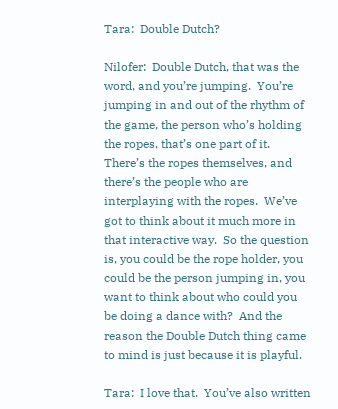Tara:  Double Dutch?

Nilofer:  Double Dutch, that was the word, and you’re jumping.  You’re jumping in and out of the rhythm of the game, the person who’s holding the ropes, that’s one part of it. There’s the ropes themselves, and there’s the people who are interplaying with the ropes.  We’ve got to think about it much more in that interactive way.  So the question is, you could be the rope holder, you could be the person jumping in, you want to think about who could you be doing a dance with?  And the reason the Double Dutch thing came to mind is just because it is playful.

Tara:  I love that.  You’ve also written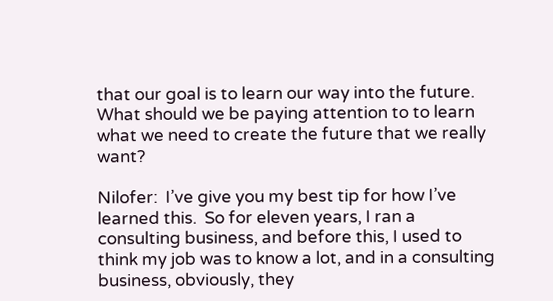that our goal is to learn our way into the future.  What should we be paying attention to to learn what we need to create the future that we really want?

Nilofer:  I’ve give you my best tip for how I’ve learned this.  So for eleven years, I ran a consulting business, and before this, I used to think my job was to know a lot, and in a consulting business, obviously, they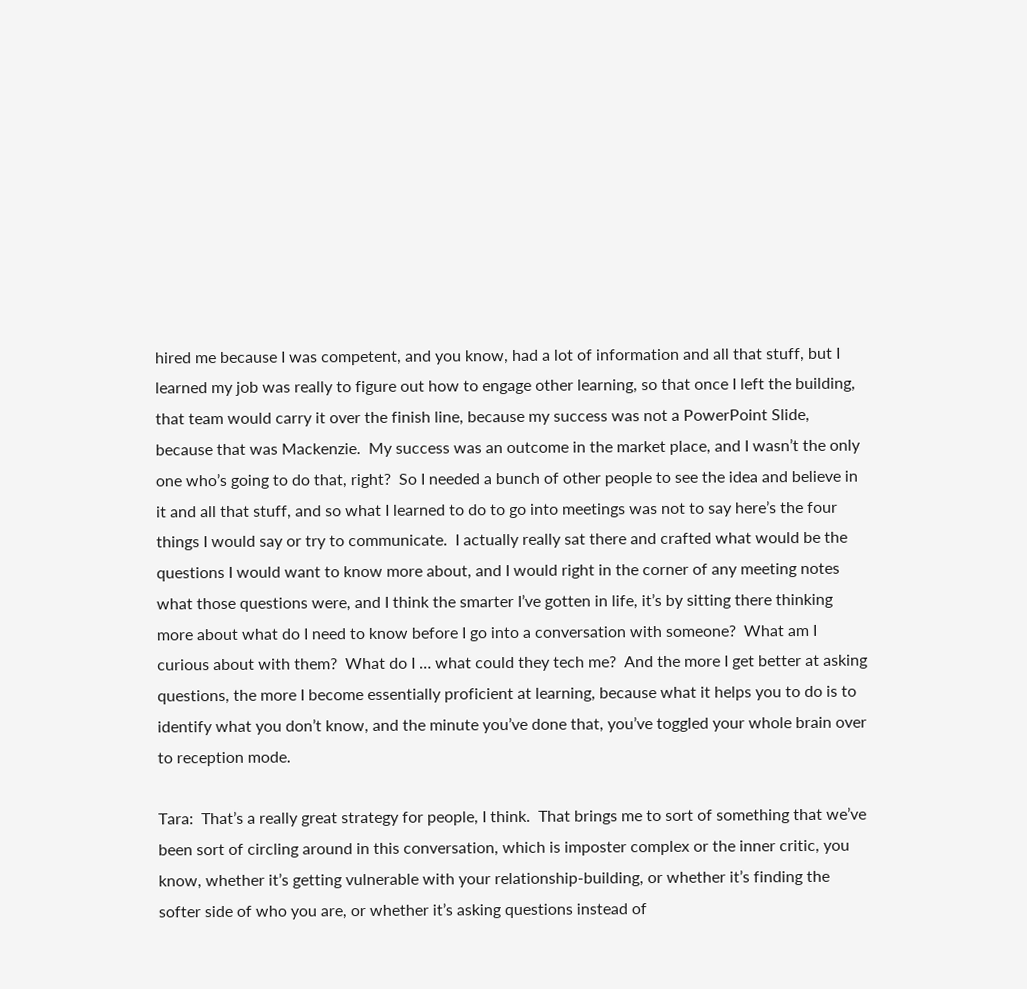hired me because I was competent, and you know, had a lot of information and all that stuff, but I learned my job was really to figure out how to engage other learning, so that once I left the building, that team would carry it over the finish line, because my success was not a PowerPoint Slide, because that was Mackenzie.  My success was an outcome in the market place, and I wasn’t the only one who’s going to do that, right?  So I needed a bunch of other people to see the idea and believe in it and all that stuff, and so what I learned to do to go into meetings was not to say here’s the four things I would say or try to communicate.  I actually really sat there and crafted what would be the questions I would want to know more about, and I would right in the corner of any meeting notes what those questions were, and I think the smarter I’ve gotten in life, it’s by sitting there thinking more about what do I need to know before I go into a conversation with someone?  What am I curious about with them?  What do I … what could they tech me?  And the more I get better at asking questions, the more I become essentially proficient at learning, because what it helps you to do is to identify what you don’t know, and the minute you’ve done that, you’ve toggled your whole brain over to reception mode.

Tara:  That’s a really great strategy for people, I think.  That brings me to sort of something that we’ve been sort of circling around in this conversation, which is imposter complex or the inner critic, you know, whether it’s getting vulnerable with your relationship-building, or whether it’s finding the softer side of who you are, or whether it’s asking questions instead of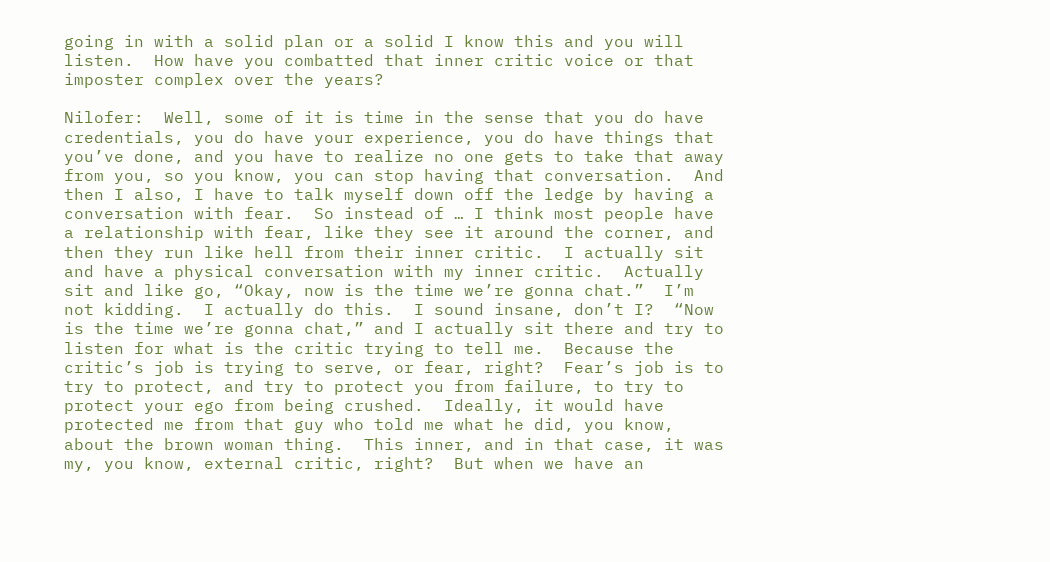going in with a solid plan or a solid I know this and you will listen.  How have you combatted that inner critic voice or that imposter complex over the years?

Nilofer:  Well, some of it is time in the sense that you do have credentials, you do have your experience, you do have things that you’ve done, and you have to realize no one gets to take that away from you, so you know, you can stop having that conversation.  And then I also, I have to talk myself down off the ledge by having a conversation with fear.  So instead of … I think most people have a relationship with fear, like they see it around the corner, and then they run like hell from their inner critic.  I actually sit and have a physical conversation with my inner critic.  Actually sit and like go, “Okay, now is the time we’re gonna chat.”  I’m not kidding.  I actually do this.  I sound insane, don’t I?  “Now is the time we’re gonna chat,” and I actually sit there and try to listen for what is the critic trying to tell me.  Because the critic’s job is trying to serve, or fear, right?  Fear’s job is to try to protect, and try to protect you from failure, to try to protect your ego from being crushed.  Ideally, it would have protected me from that guy who told me what he did, you know, about the brown woman thing.  This inner, and in that case, it was my, you know, external critic, right?  But when we have an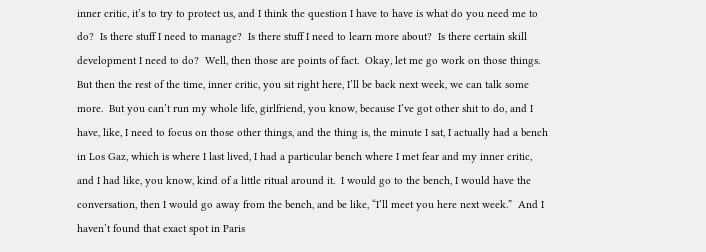inner critic, it’s to try to protect us, and I think the question I have to have is what do you need me to do?  Is there stuff I need to manage?  Is there stuff I need to learn more about?  Is there certain skill development I need to do?  Well, then those are points of fact.  Okay, let me go work on those things.  But then the rest of the time, inner critic, you sit right here, I’ll be back next week, we can talk some more.  But you can’t run my whole life, girlfriend, you know, because I’ve got other shit to do, and I have, like, I need to focus on those other things, and the thing is, the minute I sat, I actually had a bench in Los Gaz, which is where I last lived, I had a particular bench where I met fear and my inner critic, and I had like, you know, kind of a little ritual around it.  I would go to the bench, I would have the conversation, then I would go away from the bench, and be like, “I’ll meet you here next week.”  And I haven’t found that exact spot in Paris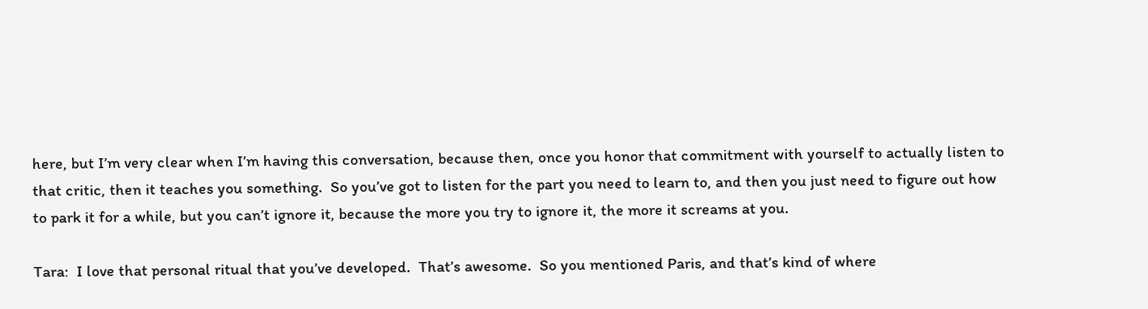here, but I’m very clear when I’m having this conversation, because then, once you honor that commitment with yourself to actually listen to that critic, then it teaches you something.  So you’ve got to listen for the part you need to learn to, and then you just need to figure out how to park it for a while, but you can’t ignore it, because the more you try to ignore it, the more it screams at you.

Tara:  I love that personal ritual that you’ve developed.  That’s awesome.  So you mentioned Paris, and that’s kind of where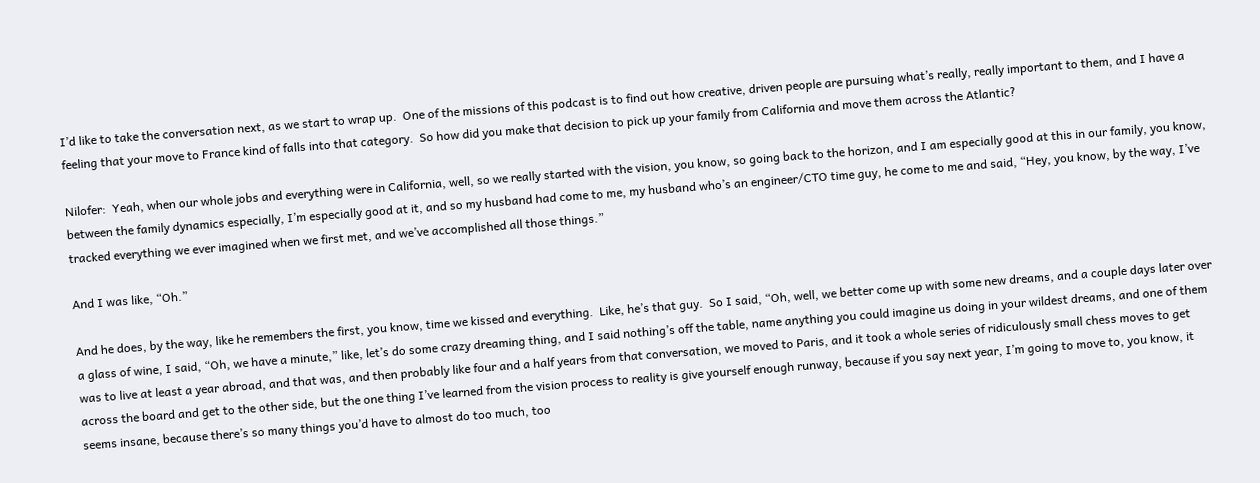I’d like to take the conversation next, as we start to wrap up.  One of the missions of this podcast is to find out how creative, driven people are pursuing what’s really, really important to them, and I have a feeling that your move to France kind of falls into that category.  So how did you make that decision to pick up your family from California and move them across the Atlantic?

Nilofer:  Yeah, when our whole jobs and everything were in California, well, so we really started with the vision, you know, so going back to the horizon, and I am especially good at this in our family, you know, between the family dynamics especially, I’m especially good at it, and so my husband had come to me, my husband who’s an engineer/CTO time guy, he come to me and said, “Hey, you know, by the way, I’ve tracked everything we ever imagined when we first met, and we’ve accomplished all those things.”

And I was like, “Oh.”

And he does, by the way, like he remembers the first, you know, time we kissed and everything.  Like, he’s that guy.  So I said, “Oh, well, we better come up with some new dreams, and a couple days later over a glass of wine, I said, “Oh, we have a minute,” like, let’s do some crazy dreaming thing, and I said nothing’s off the table, name anything you could imagine us doing in your wildest dreams, and one of them was to live at least a year abroad, and that was, and then probably like four and a half years from that conversation, we moved to Paris, and it took a whole series of ridiculously small chess moves to get across the board and get to the other side, but the one thing I’ve learned from the vision process to reality is give yourself enough runway, because if you say next year, I’m going to move to, you know, it seems insane, because there’s so many things you’d have to almost do too much, too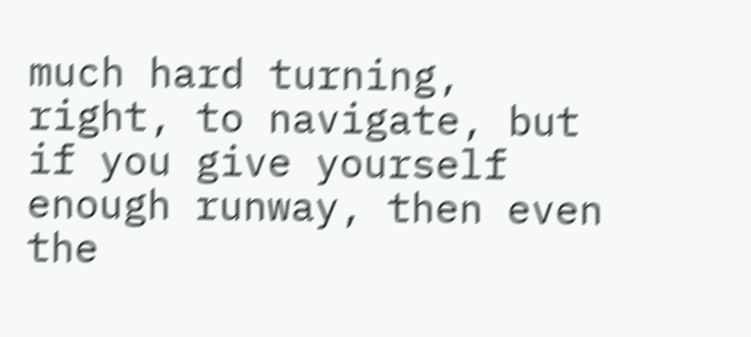much hard turning, right, to navigate, but if you give yourself enough runway, then even the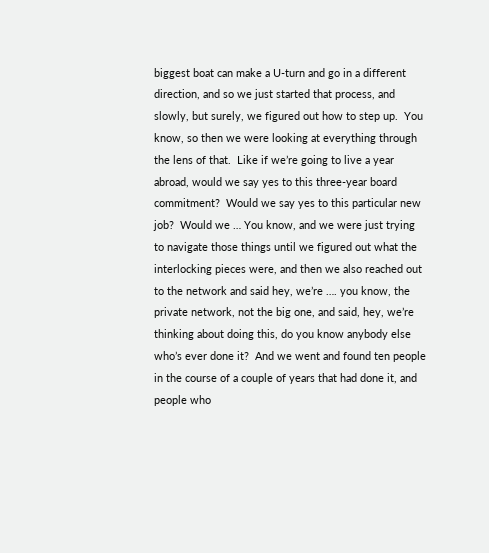biggest boat can make a U-turn and go in a different direction, and so we just started that process, and slowly, but surely, we figured out how to step up.  You know, so then we were looking at everything through the lens of that.  Like if we’re going to live a year abroad, would we say yes to this three-year board commitment?  Would we say yes to this particular new job?  Would we … You know, and we were just trying to navigate those things until we figured out what the interlocking pieces were, and then we also reached out to the network and said hey, we’re …. you know, the private network, not the big one, and said, hey, we’re thinking about doing this, do you know anybody else who’s ever done it?  And we went and found ten people in the course of a couple of years that had done it, and people who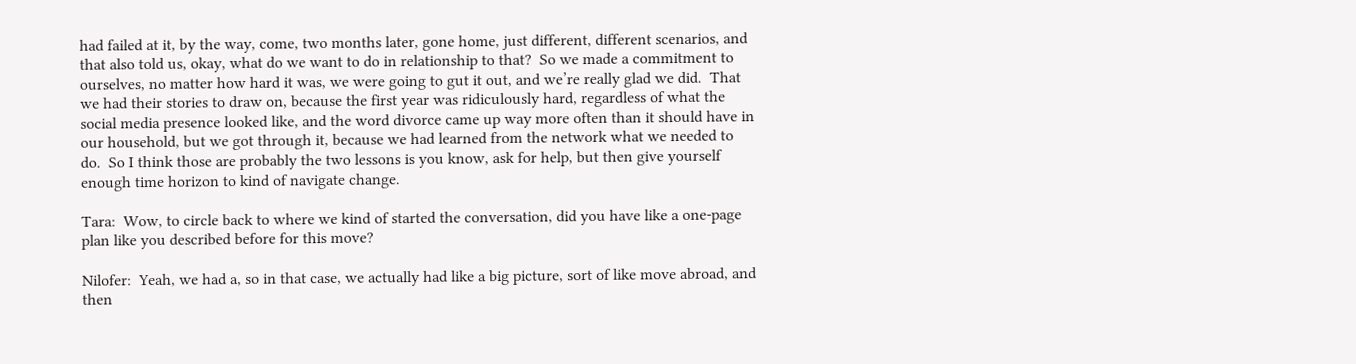had failed at it, by the way, come, two months later, gone home, just different, different scenarios, and that also told us, okay, what do we want to do in relationship to that?  So we made a commitment to ourselves, no matter how hard it was, we were going to gut it out, and we’re really glad we did.  That we had their stories to draw on, because the first year was ridiculously hard, regardless of what the social media presence looked like, and the word divorce came up way more often than it should have in our household, but we got through it, because we had learned from the network what we needed to do.  So I think those are probably the two lessons is you know, ask for help, but then give yourself enough time horizon to kind of navigate change.

Tara:  Wow, to circle back to where we kind of started the conversation, did you have like a one-page plan like you described before for this move?

Nilofer:  Yeah, we had a, so in that case, we actually had like a big picture, sort of like move abroad, and then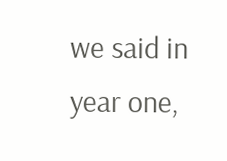we said in year one,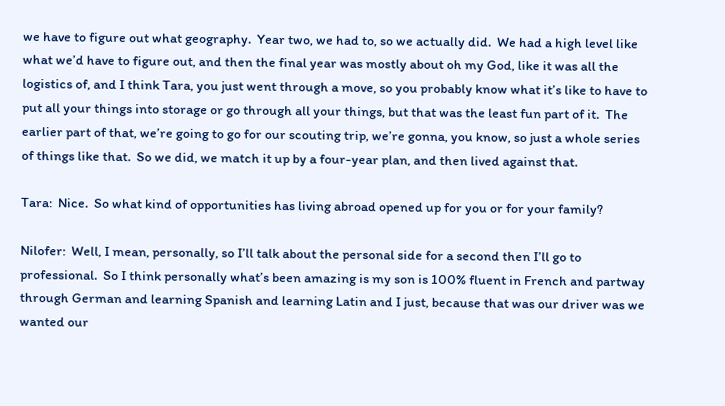we have to figure out what geography.  Year two, we had to, so we actually did.  We had a high level like what we’d have to figure out, and then the final year was mostly about oh my God, like it was all the logistics of, and I think Tara, you just went through a move, so you probably know what it’s like to have to put all your things into storage or go through all your things, but that was the least fun part of it.  The earlier part of that, we’re going to go for our scouting trip, we’re gonna, you know, so just a whole series of things like that.  So we did, we match it up by a four-year plan, and then lived against that.

Tara:  Nice.  So what kind of opportunities has living abroad opened up for you or for your family?

Nilofer:  Well, I mean, personally, so I’ll talk about the personal side for a second then I’ll go to professional.  So I think personally what’s been amazing is my son is 100% fluent in French and partway through German and learning Spanish and learning Latin and I just, because that was our driver was we wanted our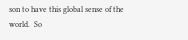son to have this global sense of the world.  So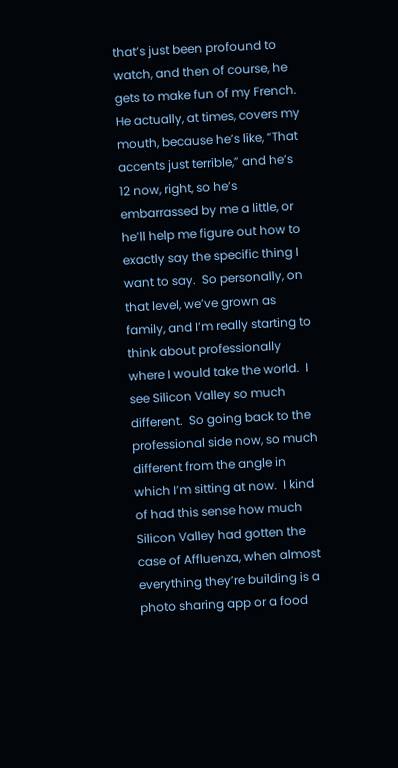that’s just been profound to watch, and then of course, he gets to make fun of my French.  He actually, at times, covers my mouth, because he’s like, “That accents just terrible,” and he’s 12 now, right, so he’s embarrassed by me a little, or he’ll help me figure out how to exactly say the specific thing I want to say.  So personally, on that level, we’ve grown as family, and I’m really starting to think about professionally where I would take the world.  I see Silicon Valley so much different.  So going back to the professional side now, so much different from the angle in which I’m sitting at now.  I kind of had this sense how much Silicon Valley had gotten the case of Affluenza, when almost everything they’re building is a photo sharing app or a food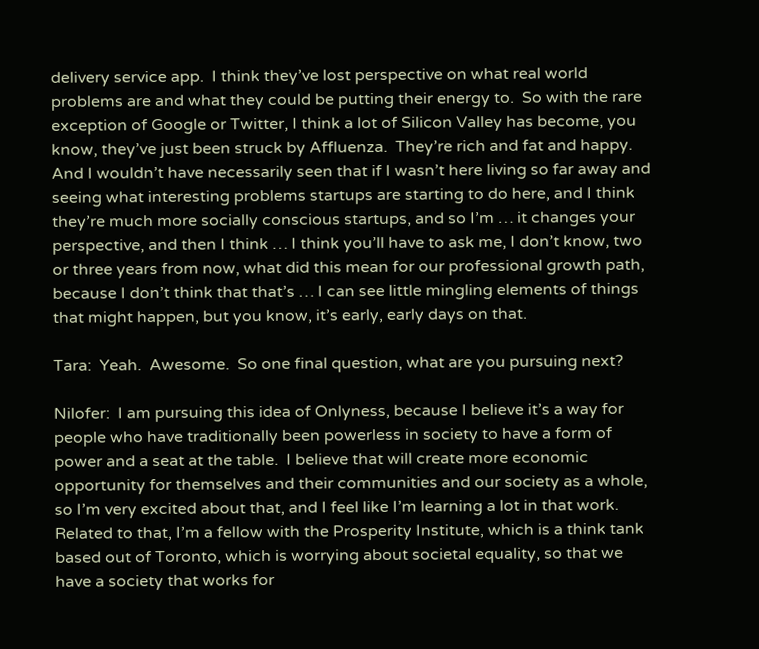delivery service app.  I think they’ve lost perspective on what real world problems are and what they could be putting their energy to.  So with the rare exception of Google or Twitter, I think a lot of Silicon Valley has become, you know, they’ve just been struck by Affluenza.  They’re rich and fat and happy.  And I wouldn’t have necessarily seen that if I wasn’t here living so far away and seeing what interesting problems startups are starting to do here, and I think they’re much more socially conscious startups, and so I’m … it changes your perspective, and then I think … I think you’ll have to ask me, I don’t know, two or three years from now, what did this mean for our professional growth path, because I don’t think that that’s … I can see little mingling elements of things that might happen, but you know, it’s early, early days on that.

Tara:  Yeah.  Awesome.  So one final question, what are you pursuing next?

Nilofer:  I am pursuing this idea of Onlyness, because I believe it’s a way for people who have traditionally been powerless in society to have a form of power and a seat at the table.  I believe that will create more economic opportunity for themselves and their communities and our society as a whole, so I’m very excited about that, and I feel like I’m learning a lot in that work.  Related to that, I’m a fellow with the Prosperity Institute, which is a think tank based out of Toronto, which is worrying about societal equality, so that we have a society that works for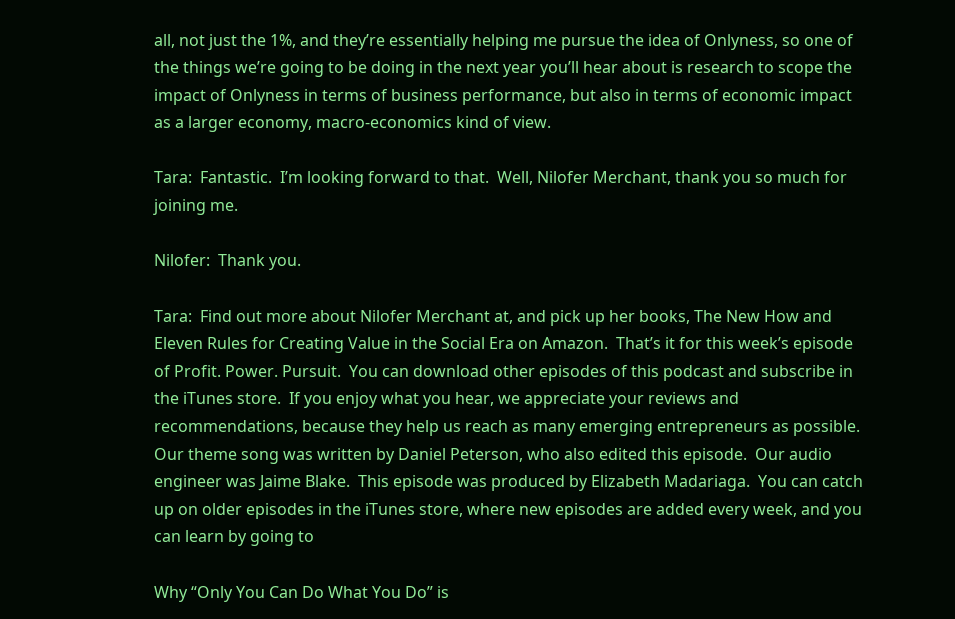all, not just the 1%, and they’re essentially helping me pursue the idea of Onlyness, so one of the things we’re going to be doing in the next year you’ll hear about is research to scope the impact of Onlyness in terms of business performance, but also in terms of economic impact as a larger economy, macro-economics kind of view.

Tara:  Fantastic.  I’m looking forward to that.  Well, Nilofer Merchant, thank you so much for joining me.

Nilofer:  Thank you.

Tara:  Find out more about Nilofer Merchant at, and pick up her books, The New How and Eleven Rules for Creating Value in the Social Era on Amazon.  That’s it for this week’s episode of Profit. Power. Pursuit.  You can download other episodes of this podcast and subscribe in the iTunes store.  If you enjoy what you hear, we appreciate your reviews and recommendations, because they help us reach as many emerging entrepreneurs as possible.  Our theme song was written by Daniel Peterson, who also edited this episode.  Our audio engineer was Jaime Blake.  This episode was produced by Elizabeth Madariaga.  You can catch up on older episodes in the iTunes store, where new episodes are added every week, and you can learn by going to

Why “Only You Can Do What You Do” is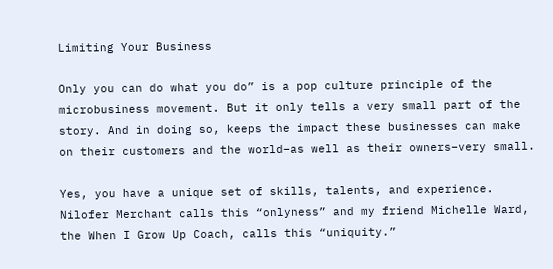Limiting Your Business

Only you can do what you do” is a pop culture principle of the microbusiness movement. But it only tells a very small part of the story. And in doing so, keeps the impact these businesses can make on their customers and the world–as well as their owners–very small.

Yes, you have a unique set of skills, talents, and experience. Nilofer Merchant calls this “onlyness” and my friend Michelle Ward, the When I Grow Up Coach, calls this “uniquity.”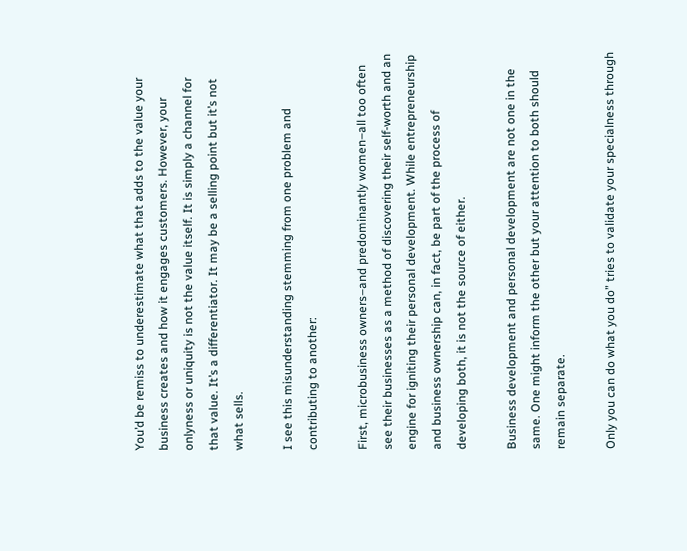You’d be remiss to underestimate what that adds to the value your business creates and how it engages customers. However, your onlyness or uniquity is not the value itself. It is simply a channel for that value. It’s a differentiator. It may be a selling point but it’s not what sells.

I see this misunderstanding stemming from one problem and contributing to another:

First, microbusiness owners–and predominantly women–all too often see their businesses as a method of discovering their self-worth and an engine for igniting their personal development. While entrepreneurship and business ownership can, in fact, be part of the process of developing both, it is not the source of either.

Business development and personal development are not one in the same. One might inform the other but your attention to both should remain separate.

Only you can do what you do” tries to validate your specialness through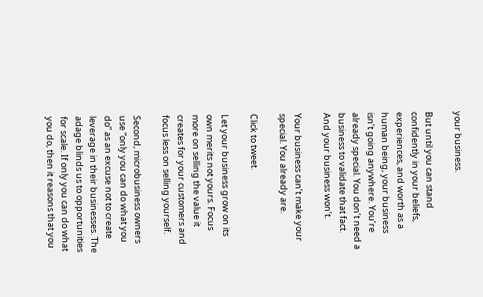your business.

But until you can stand confidently in your beliefs, experiences, and worth as a human being, your business isn’t going anywhere. You’re already special. You don’t need a business to validate that fact. And your business won’t.

Your business can’t make your special. You already are.

Click to tweet.

Let your business grow on its own merits not yours. Focus more on selling the value it creates for your customers and focus less on selling yourself.

Second, microbusiness owners use “only you can do what you do” as an excuse not to create leverage in their businesses. The adage blinds us to opportunities for scale. If only you can do what you do, then it reasons that you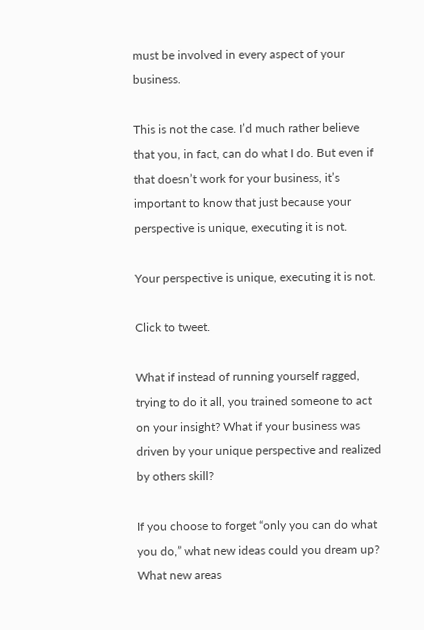must be involved in every aspect of your business.

This is not the case. I’d much rather believe that you, in fact, can do what I do. But even if that doesn’t work for your business, it’s important to know that just because your perspective is unique, executing it is not.

Your perspective is unique, executing it is not.

Click to tweet.

What if instead of running yourself ragged, trying to do it all, you trained someone to act on your insight? What if your business was driven by your unique perspective and realized by others skill?

If you choose to forget “only you can do what you do,” what new ideas could you dream up? What new areas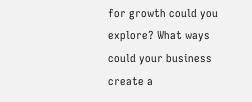for growth could you explore? What ways could your business create a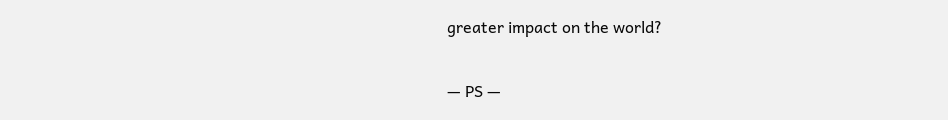greater impact on the world?

— PS —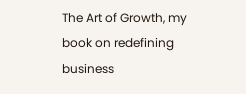The Art of Growth, my book on redefining business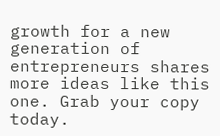growth for a new generation of entrepreneurs shares more ideas like this one. Grab your copy today.